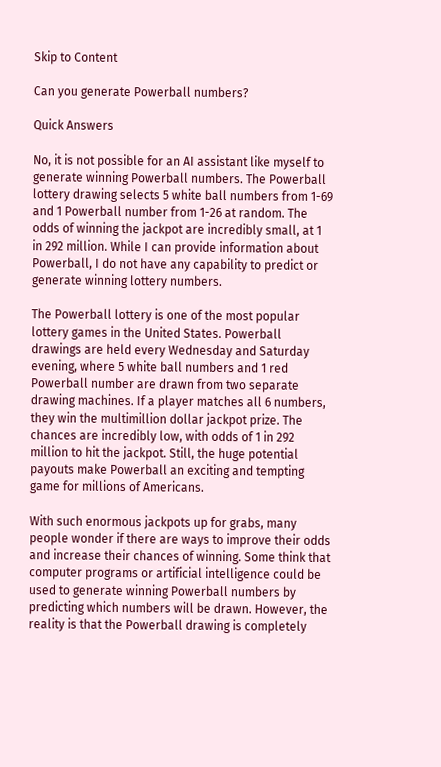Skip to Content

Can you generate Powerball numbers?

Quick Answers

No, it is not possible for an AI assistant like myself to generate winning Powerball numbers. The Powerball lottery drawing selects 5 white ball numbers from 1-69 and 1 Powerball number from 1-26 at random. The odds of winning the jackpot are incredibly small, at 1 in 292 million. While I can provide information about Powerball, I do not have any capability to predict or generate winning lottery numbers.

The Powerball lottery is one of the most popular lottery games in the United States. Powerball drawings are held every Wednesday and Saturday evening, where 5 white ball numbers and 1 red Powerball number are drawn from two separate drawing machines. If a player matches all 6 numbers, they win the multimillion dollar jackpot prize. The chances are incredibly low, with odds of 1 in 292 million to hit the jackpot. Still, the huge potential payouts make Powerball an exciting and tempting game for millions of Americans.

With such enormous jackpots up for grabs, many people wonder if there are ways to improve their odds and increase their chances of winning. Some think that computer programs or artificial intelligence could be used to generate winning Powerball numbers by predicting which numbers will be drawn. However, the reality is that the Powerball drawing is completely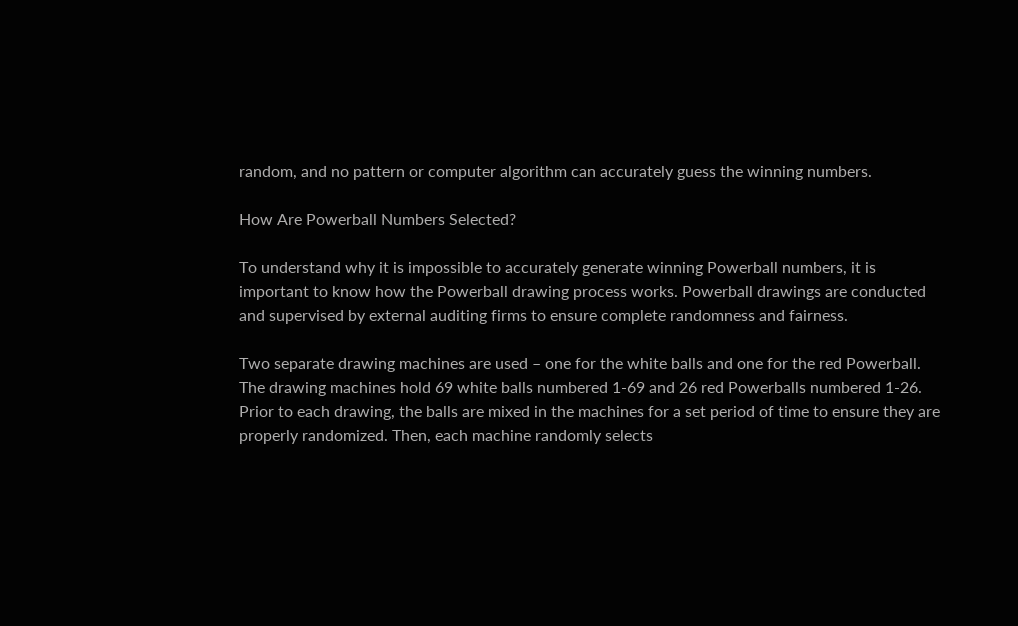random, and no pattern or computer algorithm can accurately guess the winning numbers.

How Are Powerball Numbers Selected?

To understand why it is impossible to accurately generate winning Powerball numbers, it is important to know how the Powerball drawing process works. Powerball drawings are conducted and supervised by external auditing firms to ensure complete randomness and fairness.

Two separate drawing machines are used – one for the white balls and one for the red Powerball. The drawing machines hold 69 white balls numbered 1-69 and 26 red Powerballs numbered 1-26. Prior to each drawing, the balls are mixed in the machines for a set period of time to ensure they are properly randomized. Then, each machine randomly selects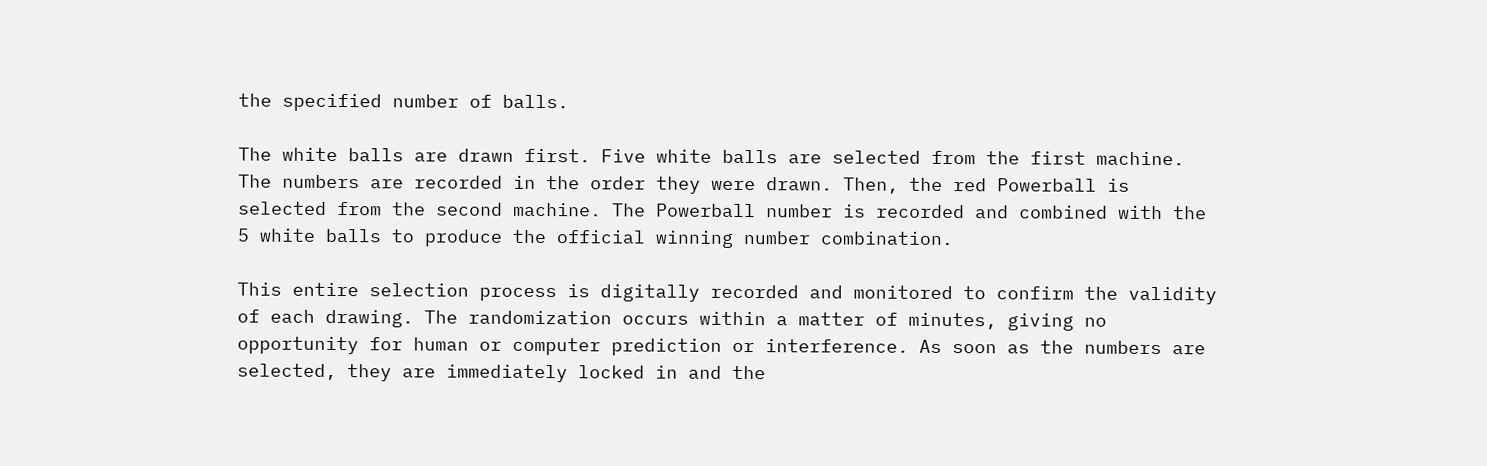the specified number of balls.

The white balls are drawn first. Five white balls are selected from the first machine. The numbers are recorded in the order they were drawn. Then, the red Powerball is selected from the second machine. The Powerball number is recorded and combined with the 5 white balls to produce the official winning number combination.

This entire selection process is digitally recorded and monitored to confirm the validity of each drawing. The randomization occurs within a matter of minutes, giving no opportunity for human or computer prediction or interference. As soon as the numbers are selected, they are immediately locked in and the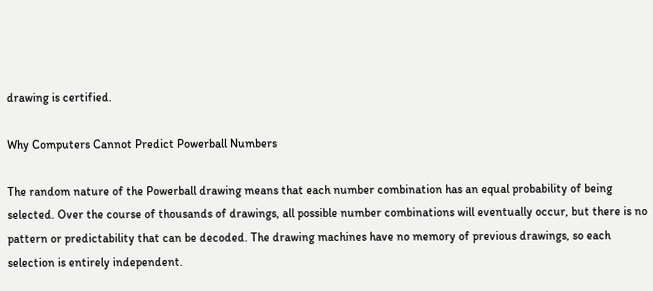drawing is certified.

Why Computers Cannot Predict Powerball Numbers

The random nature of the Powerball drawing means that each number combination has an equal probability of being selected. Over the course of thousands of drawings, all possible number combinations will eventually occur, but there is no pattern or predictability that can be decoded. The drawing machines have no memory of previous drawings, so each selection is entirely independent.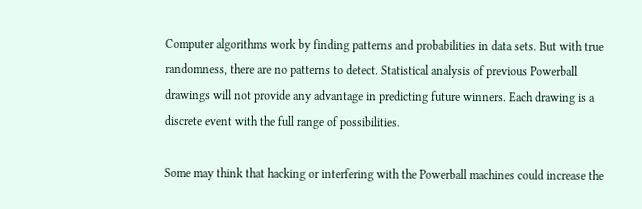Computer algorithms work by finding patterns and probabilities in data sets. But with true randomness, there are no patterns to detect. Statistical analysis of previous Powerball drawings will not provide any advantage in predicting future winners. Each drawing is a discrete event with the full range of possibilities.

Some may think that hacking or interfering with the Powerball machines could increase the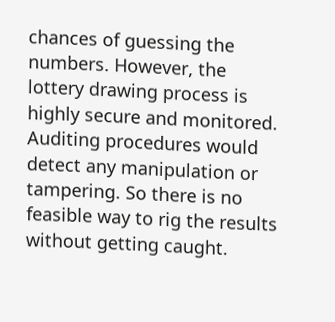chances of guessing the numbers. However, the lottery drawing process is highly secure and monitored. Auditing procedures would detect any manipulation or tampering. So there is no feasible way to rig the results without getting caught.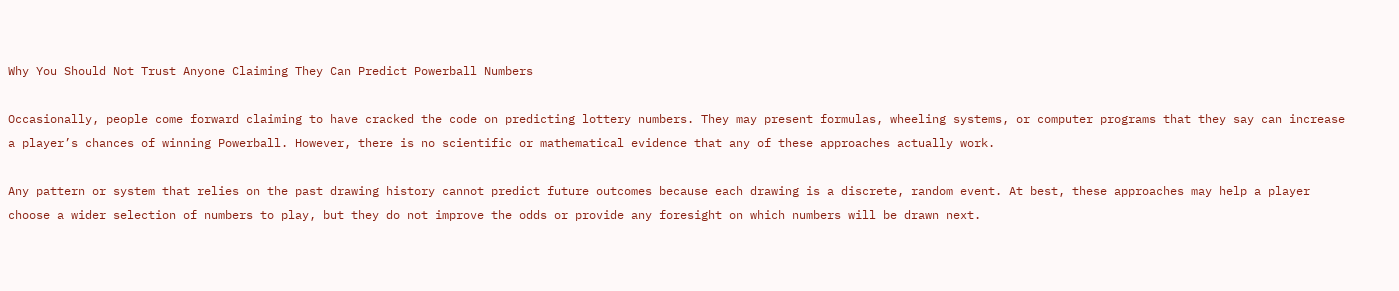Why You Should Not Trust Anyone Claiming They Can Predict Powerball Numbers

Occasionally, people come forward claiming to have cracked the code on predicting lottery numbers. They may present formulas, wheeling systems, or computer programs that they say can increase a player’s chances of winning Powerball. However, there is no scientific or mathematical evidence that any of these approaches actually work.

Any pattern or system that relies on the past drawing history cannot predict future outcomes because each drawing is a discrete, random event. At best, these approaches may help a player choose a wider selection of numbers to play, but they do not improve the odds or provide any foresight on which numbers will be drawn next.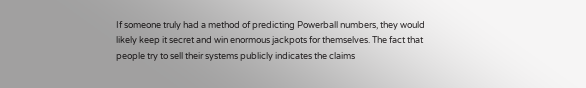If someone truly had a method of predicting Powerball numbers, they would likely keep it secret and win enormous jackpots for themselves. The fact that people try to sell their systems publicly indicates the claims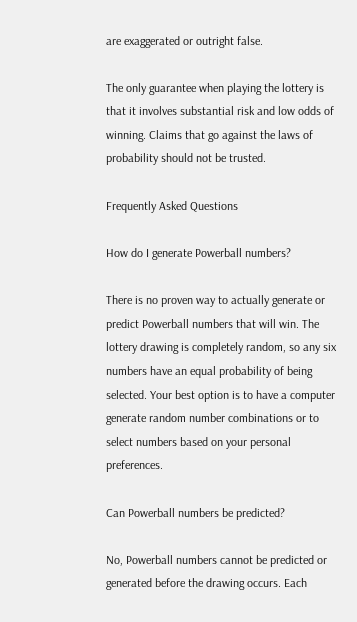are exaggerated or outright false.

The only guarantee when playing the lottery is that it involves substantial risk and low odds of winning. Claims that go against the laws of probability should not be trusted.

Frequently Asked Questions

How do I generate Powerball numbers?

There is no proven way to actually generate or predict Powerball numbers that will win. The lottery drawing is completely random, so any six numbers have an equal probability of being selected. Your best option is to have a computer generate random number combinations or to select numbers based on your personal preferences.

Can Powerball numbers be predicted?

No, Powerball numbers cannot be predicted or generated before the drawing occurs. Each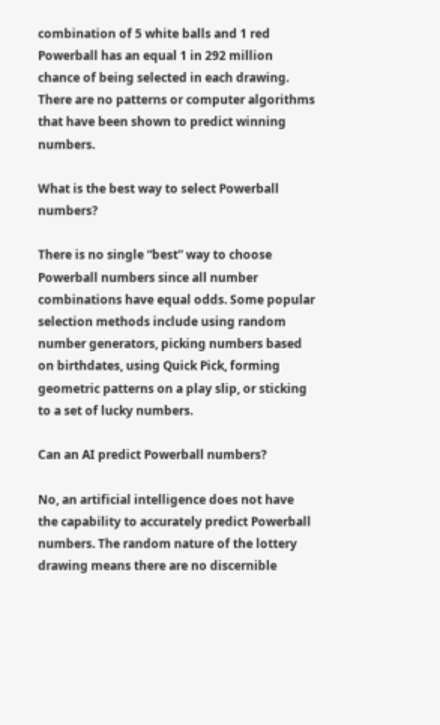combination of 5 white balls and 1 red Powerball has an equal 1 in 292 million chance of being selected in each drawing. There are no patterns or computer algorithms that have been shown to predict winning numbers.

What is the best way to select Powerball numbers?

There is no single “best” way to choose Powerball numbers since all number combinations have equal odds. Some popular selection methods include using random number generators, picking numbers based on birthdates, using Quick Pick, forming geometric patterns on a play slip, or sticking to a set of lucky numbers.

Can an AI predict Powerball numbers?

No, an artificial intelligence does not have the capability to accurately predict Powerball numbers. The random nature of the lottery drawing means there are no discernible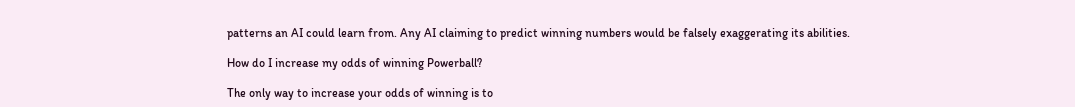patterns an AI could learn from. Any AI claiming to predict winning numbers would be falsely exaggerating its abilities.

How do I increase my odds of winning Powerball?

The only way to increase your odds of winning is to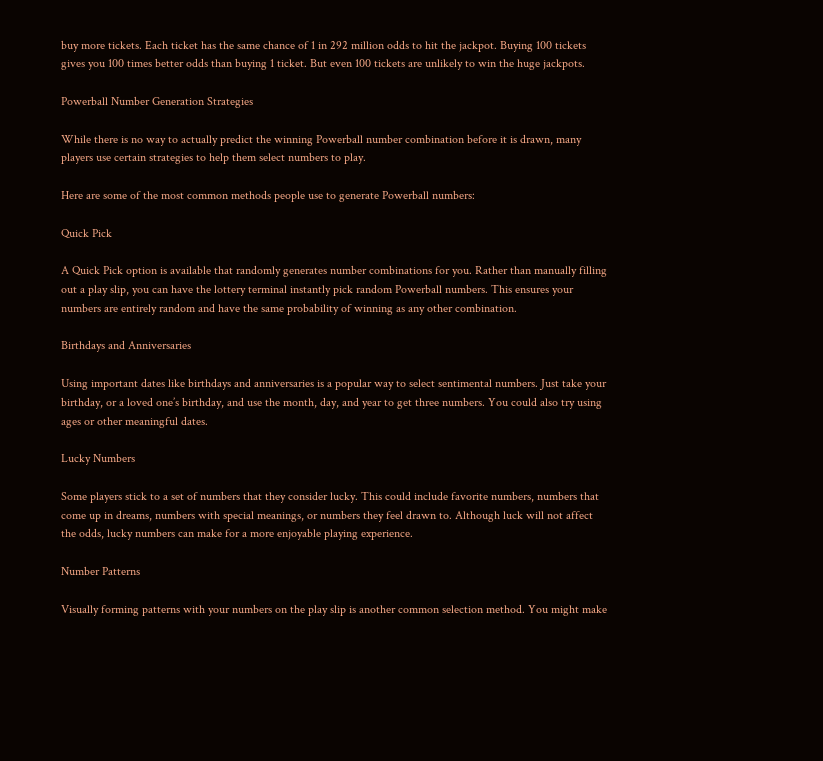buy more tickets. Each ticket has the same chance of 1 in 292 million odds to hit the jackpot. Buying 100 tickets gives you 100 times better odds than buying 1 ticket. But even 100 tickets are unlikely to win the huge jackpots.

Powerball Number Generation Strategies

While there is no way to actually predict the winning Powerball number combination before it is drawn, many players use certain strategies to help them select numbers to play.

Here are some of the most common methods people use to generate Powerball numbers:

Quick Pick

A Quick Pick option is available that randomly generates number combinations for you. Rather than manually filling out a play slip, you can have the lottery terminal instantly pick random Powerball numbers. This ensures your numbers are entirely random and have the same probability of winning as any other combination.

Birthdays and Anniversaries

Using important dates like birthdays and anniversaries is a popular way to select sentimental numbers. Just take your birthday, or a loved one’s birthday, and use the month, day, and year to get three numbers. You could also try using ages or other meaningful dates.

Lucky Numbers

Some players stick to a set of numbers that they consider lucky. This could include favorite numbers, numbers that come up in dreams, numbers with special meanings, or numbers they feel drawn to. Although luck will not affect the odds, lucky numbers can make for a more enjoyable playing experience.

Number Patterns

Visually forming patterns with your numbers on the play slip is another common selection method. You might make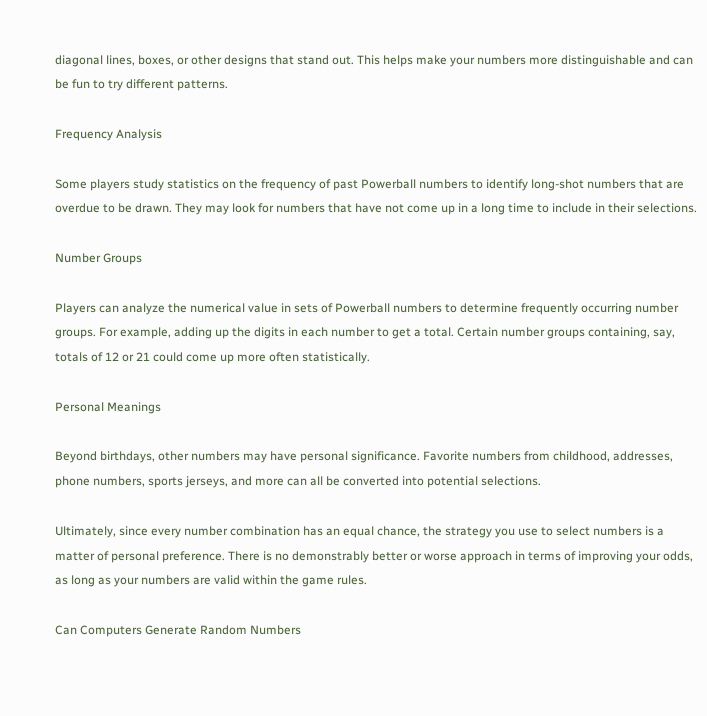diagonal lines, boxes, or other designs that stand out. This helps make your numbers more distinguishable and can be fun to try different patterns.

Frequency Analysis

Some players study statistics on the frequency of past Powerball numbers to identify long-shot numbers that are overdue to be drawn. They may look for numbers that have not come up in a long time to include in their selections.

Number Groups

Players can analyze the numerical value in sets of Powerball numbers to determine frequently occurring number groups. For example, adding up the digits in each number to get a total. Certain number groups containing, say, totals of 12 or 21 could come up more often statistically.

Personal Meanings

Beyond birthdays, other numbers may have personal significance. Favorite numbers from childhood, addresses, phone numbers, sports jerseys, and more can all be converted into potential selections.

Ultimately, since every number combination has an equal chance, the strategy you use to select numbers is a matter of personal preference. There is no demonstrably better or worse approach in terms of improving your odds, as long as your numbers are valid within the game rules.

Can Computers Generate Random Numbers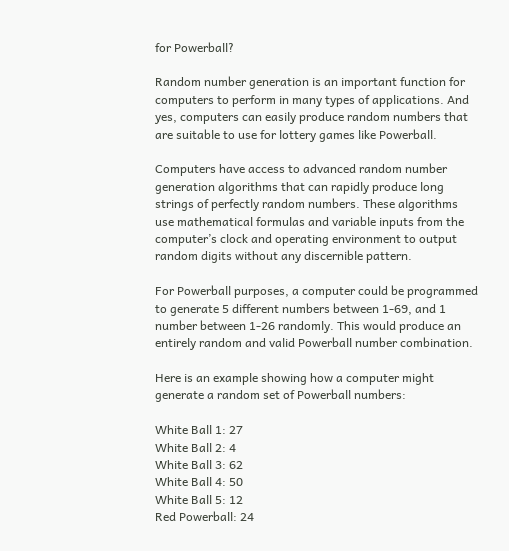for Powerball?

Random number generation is an important function for computers to perform in many types of applications. And yes, computers can easily produce random numbers that are suitable to use for lottery games like Powerball.

Computers have access to advanced random number generation algorithms that can rapidly produce long strings of perfectly random numbers. These algorithms use mathematical formulas and variable inputs from the computer’s clock and operating environment to output random digits without any discernible pattern.

For Powerball purposes, a computer could be programmed to generate 5 different numbers between 1-69, and 1 number between 1-26 randomly. This would produce an entirely random and valid Powerball number combination.

Here is an example showing how a computer might generate a random set of Powerball numbers:

White Ball 1: 27
White Ball 2: 4
White Ball 3: 62
White Ball 4: 50
White Ball 5: 12
Red Powerball: 24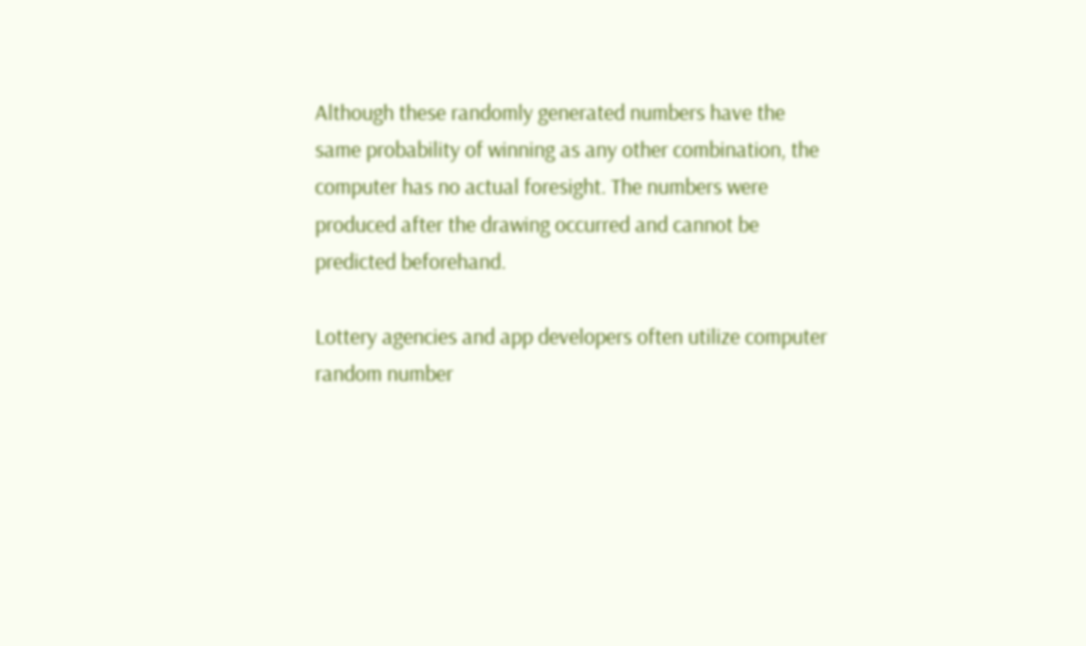Although these randomly generated numbers have the same probability of winning as any other combination, the computer has no actual foresight. The numbers were produced after the drawing occurred and cannot be predicted beforehand.

Lottery agencies and app developers often utilize computer random number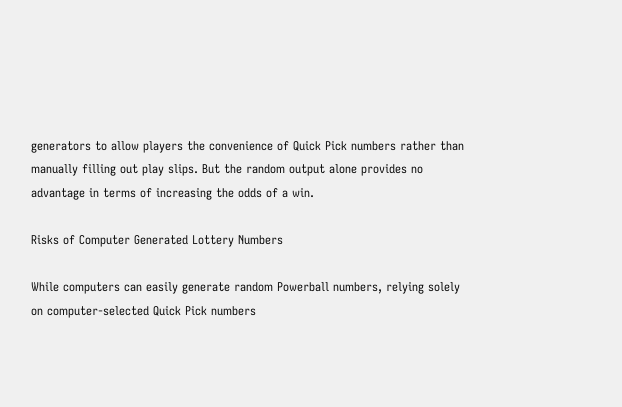generators to allow players the convenience of Quick Pick numbers rather than manually filling out play slips. But the random output alone provides no advantage in terms of increasing the odds of a win.

Risks of Computer Generated Lottery Numbers

While computers can easily generate random Powerball numbers, relying solely on computer-selected Quick Pick numbers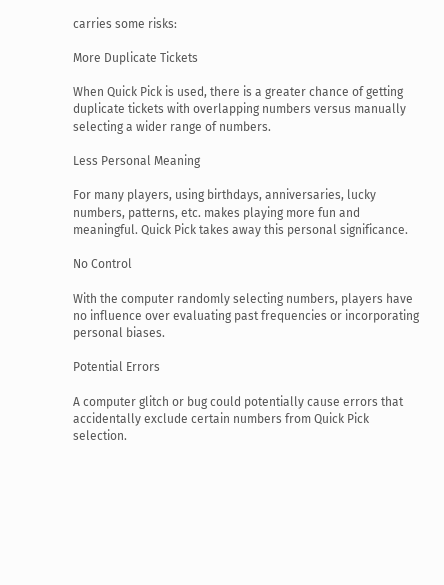carries some risks:

More Duplicate Tickets

When Quick Pick is used, there is a greater chance of getting duplicate tickets with overlapping numbers versus manually selecting a wider range of numbers.

Less Personal Meaning

For many players, using birthdays, anniversaries, lucky numbers, patterns, etc. makes playing more fun and meaningful. Quick Pick takes away this personal significance.

No Control

With the computer randomly selecting numbers, players have no influence over evaluating past frequencies or incorporating personal biases.

Potential Errors

A computer glitch or bug could potentially cause errors that accidentally exclude certain numbers from Quick Pick selection.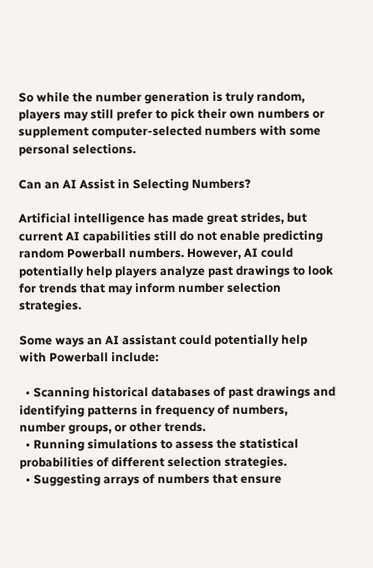So while the number generation is truly random, players may still prefer to pick their own numbers or supplement computer-selected numbers with some personal selections.

Can an AI Assist in Selecting Numbers?

Artificial intelligence has made great strides, but current AI capabilities still do not enable predicting random Powerball numbers. However, AI could potentially help players analyze past drawings to look for trends that may inform number selection strategies.

Some ways an AI assistant could potentially help with Powerball include:

  • Scanning historical databases of past drawings and identifying patterns in frequency of numbers, number groups, or other trends.
  • Running simulations to assess the statistical probabilities of different selection strategies.
  • Suggesting arrays of numbers that ensure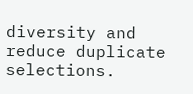diversity and reduce duplicate selections.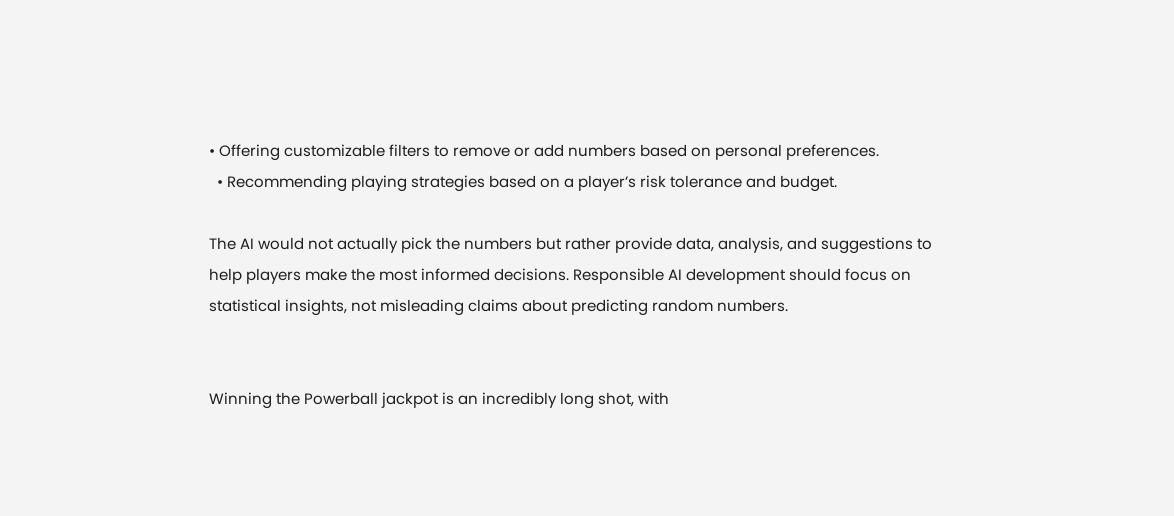• Offering customizable filters to remove or add numbers based on personal preferences.
  • Recommending playing strategies based on a player’s risk tolerance and budget.

The AI would not actually pick the numbers but rather provide data, analysis, and suggestions to help players make the most informed decisions. Responsible AI development should focus on statistical insights, not misleading claims about predicting random numbers.


Winning the Powerball jackpot is an incredibly long shot, with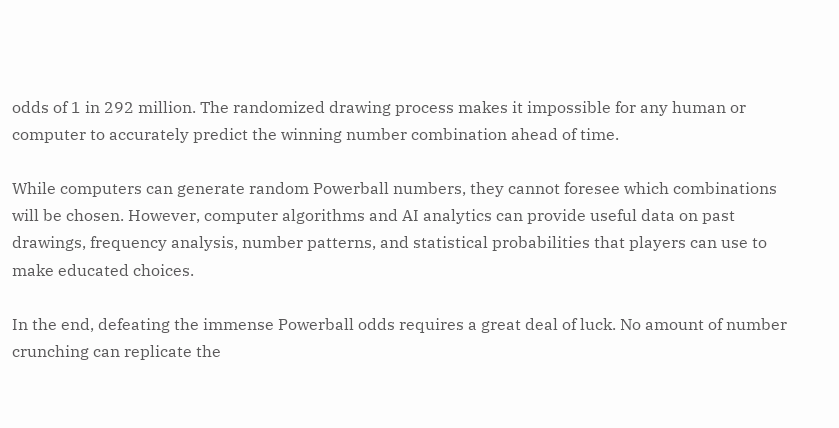odds of 1 in 292 million. The randomized drawing process makes it impossible for any human or computer to accurately predict the winning number combination ahead of time.

While computers can generate random Powerball numbers, they cannot foresee which combinations will be chosen. However, computer algorithms and AI analytics can provide useful data on past drawings, frequency analysis, number patterns, and statistical probabilities that players can use to make educated choices.

In the end, defeating the immense Powerball odds requires a great deal of luck. No amount of number crunching can replicate the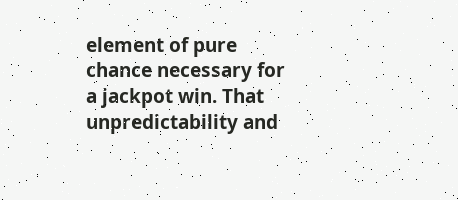element of pure chance necessary for a jackpot win. That unpredictability and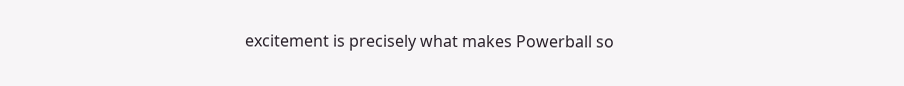excitement is precisely what makes Powerball so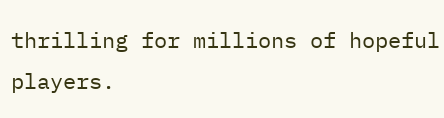thrilling for millions of hopeful players.